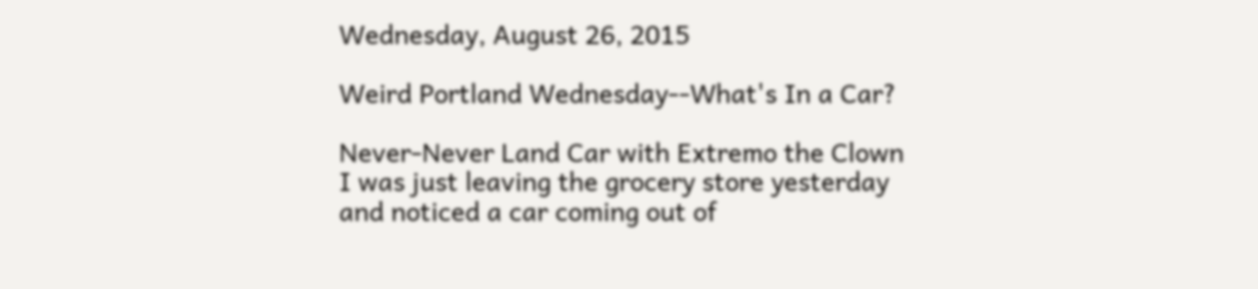Wednesday, August 26, 2015

Weird Portland Wednesday--What's In a Car?

Never-Never Land Car with Extremo the Clown
I was just leaving the grocery store yesterday and noticed a car coming out of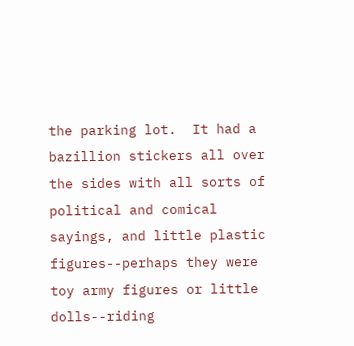the parking lot.  It had a bazillion stickers all over the sides with all sorts of political and comical sayings, and little plastic figures--perhaps they were toy army figures or little dolls--riding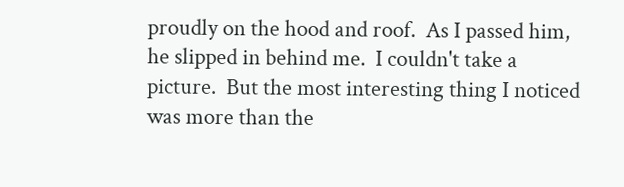proudly on the hood and roof.  As I passed him, he slipped in behind me.  I couldn't take a picture.  But the most interesting thing I noticed was more than the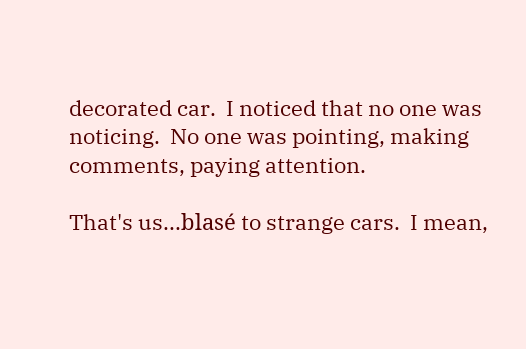decorated car.  I noticed that no one was noticing.  No one was pointing, making comments, paying attention.

That's us...blasé to strange cars.  I mean,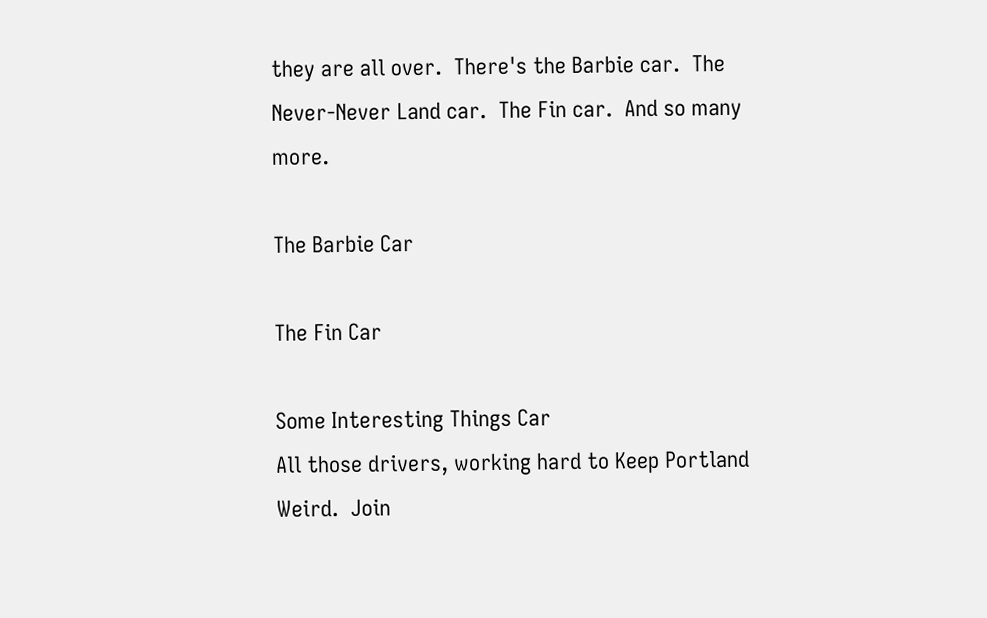they are all over.  There's the Barbie car.  The Never-Never Land car.  The Fin car.  And so many more.

The Barbie Car

The Fin Car

Some Interesting Things Car
All those drivers, working hard to Keep Portland Weird.  Join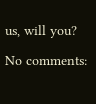us, will you?

No comments: